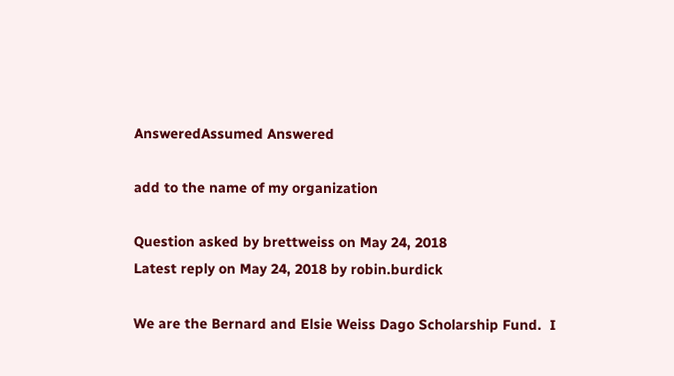AnsweredAssumed Answered

add to the name of my organization

Question asked by brettweiss on May 24, 2018
Latest reply on May 24, 2018 by robin.burdick

We are the Bernard and Elsie Weiss Dago Scholarship Fund.  I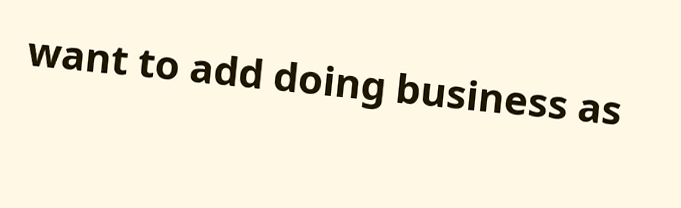want to add doing business as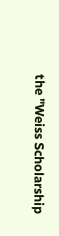the "Weiss Scholarship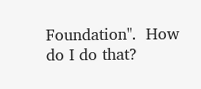Foundation".  How do I do that?